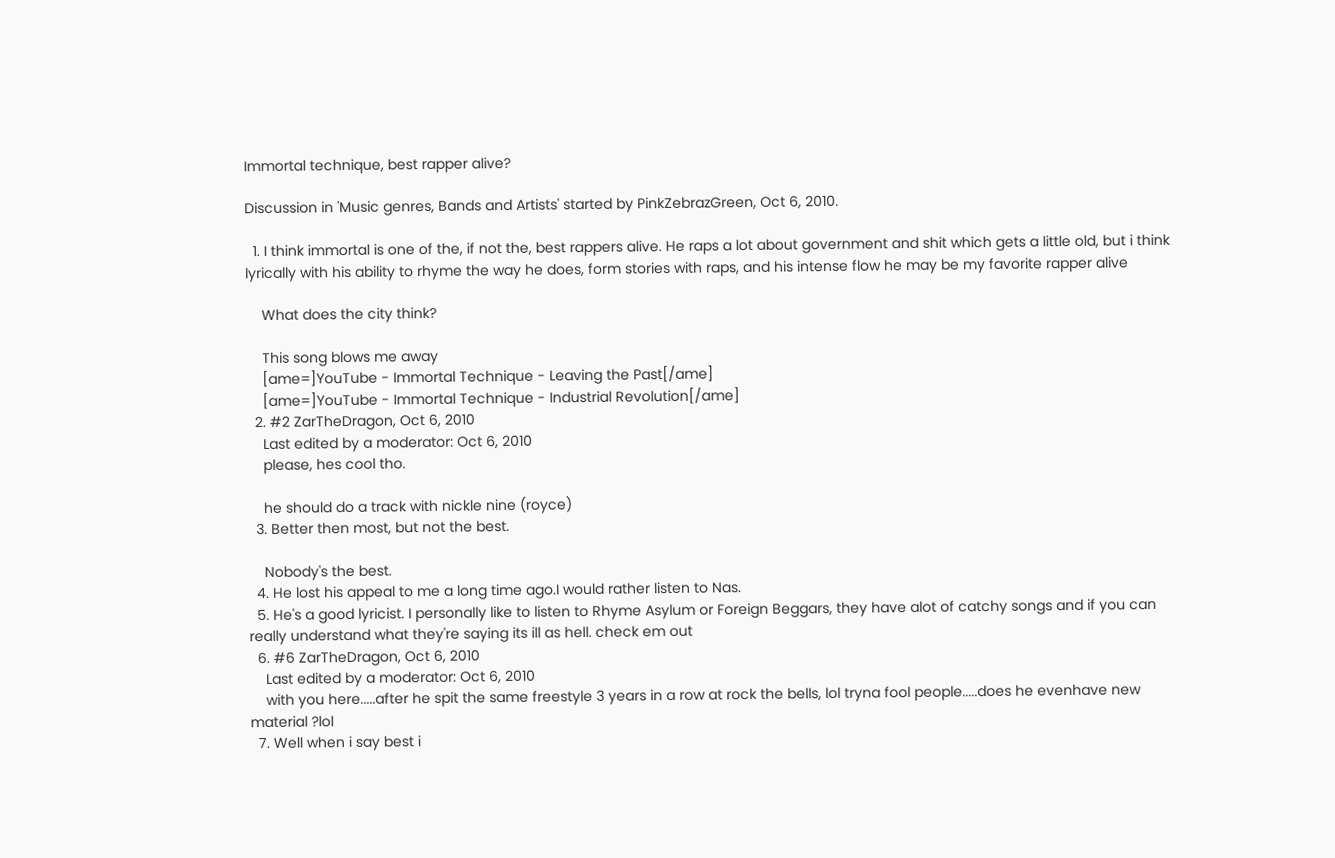Immortal technique, best rapper alive?

Discussion in 'Music genres, Bands and Artists' started by PinkZebrazGreen, Oct 6, 2010.

  1. I think immortal is one of the, if not the, best rappers alive. He raps a lot about government and shit which gets a little old, but i think lyrically with his ability to rhyme the way he does, form stories with raps, and his intense flow he may be my favorite rapper alive

    What does the city think?

    This song blows me away
    [ame=]YouTube - Immortal Technique - Leaving the Past[/ame]
    [ame=]YouTube - Immortal Technique - Industrial Revolution[/ame]
  2. #2 ZarTheDragon, Oct 6, 2010
    Last edited by a moderator: Oct 6, 2010
    please, hes cool tho.

    he should do a track with nickle nine (royce)
  3. Better then most, but not the best.

    Nobody's the best.
  4. He lost his appeal to me a long time ago.I would rather listen to Nas.
  5. He's a good lyricist. I personally like to listen to Rhyme Asylum or Foreign Beggars, they have alot of catchy songs and if you can really understand what they're saying its ill as hell. check em out
  6. #6 ZarTheDragon, Oct 6, 2010
    Last edited by a moderator: Oct 6, 2010
    with you here.....after he spit the same freestyle 3 years in a row at rock the bells, lol tryna fool people.....does he evenhave new material ?lol
  7. Well when i say best i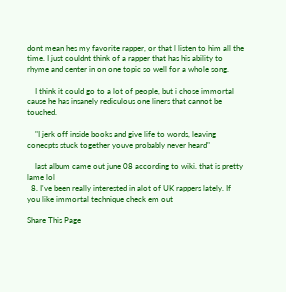dont mean hes my favorite rapper, or that l listen to him all the time. I just couldnt think of a rapper that has his ability to rhyme and center in on one topic so well for a whole song.

    I think it could go to a lot of people, but i chose immortal cause he has insanely rediculous one liners that cannot be touched.

    "I jerk off inside books and give life to words, leaving conecpts stuck together youve probably never heard"

    last album came out june 08 according to wiki. that is pretty lame lol
  8. I've been really interested in alot of UK rappers lately. If you like immortal technique check em out

Share This Page